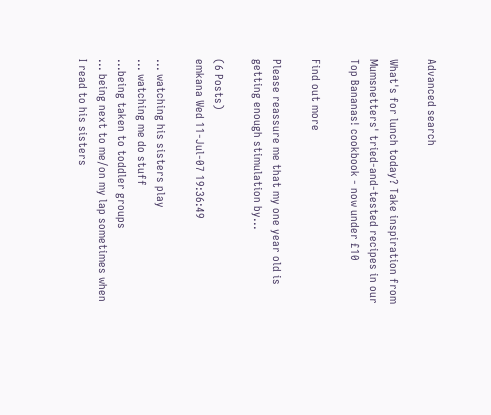Advanced search

What's for lunch today? Take inspiration from Mumsnetters' tried-and-tested recipes in our Top Bananas! cookbook - now under £10

Find out more

Please reassure me that my one year old is getting enough stimulation by...

(6 Posts)
emkana Wed 11-Jul-07 19:36:49

... watching his sisters play
... watching me do stuff
...being taken to toddler groups
... being next to me/on my lap sometimes when I read to his sisters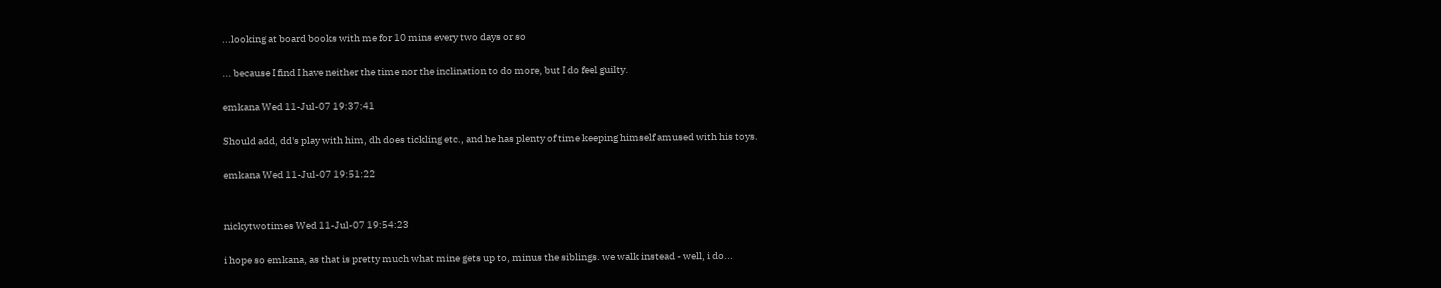...looking at board books with me for 10 mins every two days or so

... because I find I have neither the time nor the inclination to do more, but I do feel guilty.

emkana Wed 11-Jul-07 19:37:41

Should add, dd's play with him, dh does tickling etc., and he has plenty of time keeping himself amused with his toys.

emkana Wed 11-Jul-07 19:51:22


nickytwotimes Wed 11-Jul-07 19:54:23

i hope so emkana, as that is pretty much what mine gets up to, minus the siblings. we walk instead - well, i do...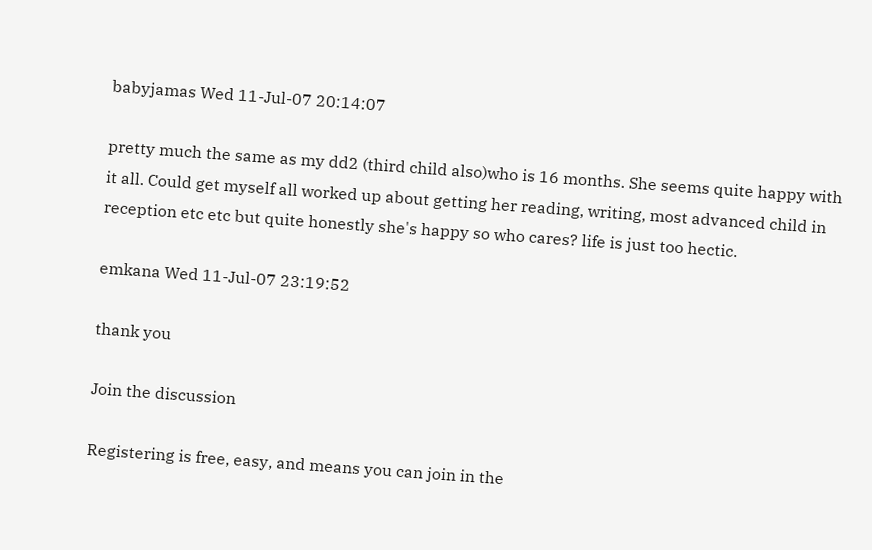babyjamas Wed 11-Jul-07 20:14:07

pretty much the same as my dd2 (third child also)who is 16 months. She seems quite happy with it all. Could get myself all worked up about getting her reading, writing, most advanced child in reception etc etc but quite honestly she's happy so who cares? life is just too hectic.

emkana Wed 11-Jul-07 23:19:52

thank you

Join the discussion

Registering is free, easy, and means you can join in the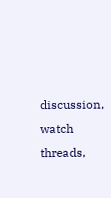discussion, watch threads,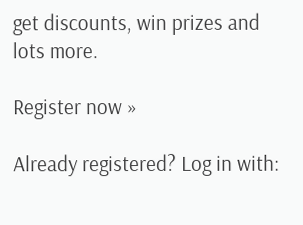get discounts, win prizes and lots more.

Register now »

Already registered? Log in with: